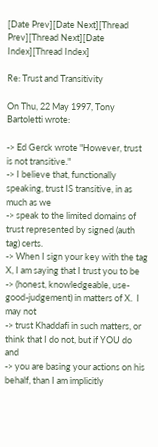[Date Prev][Date Next][Thread Prev][Thread Next][Date Index][Thread Index]

Re: Trust and Transitivity

On Thu, 22 May 1997, Tony Bartoletti wrote:

-> Ed Gerck wrote "However, trust is not transitive."
-> I believe that, functionally speaking, trust IS transitive, in as much as we
-> speak to the limited domains of trust represented by signed (auth tag) certs.
-> When I sign your key with the tag X, I am saying that I trust you to be
-> (honest, knowledgeable, use-good-judgement) in matters of X.  I may not
-> trust Khaddafi in such matters, or think that I do not, but if YOU do and
-> you are basing your actions on his behalf, than I am implicitly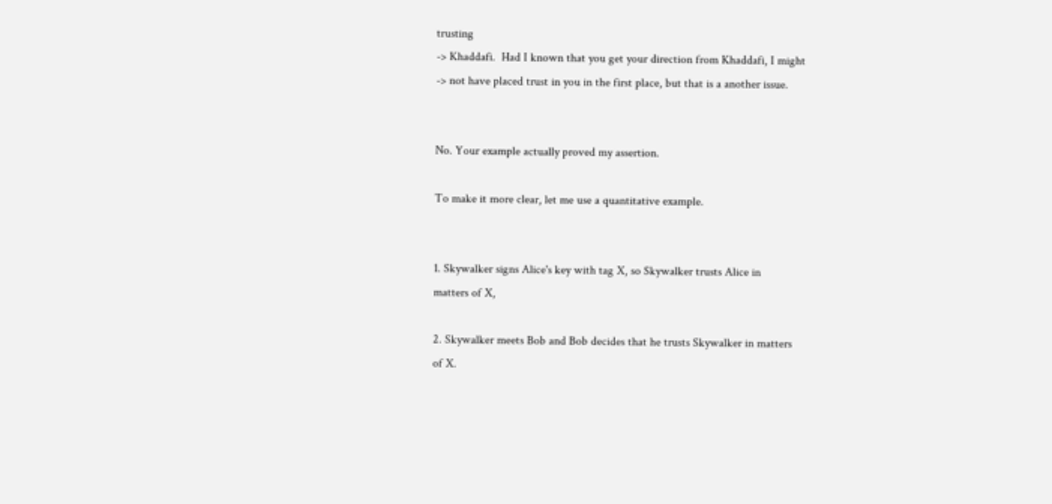trusting
-> Khaddafi.  Had I known that you get your direction from Khaddafi, I might
-> not have placed trust in you in the first place, but that is a another issue.


No. Your example actually proved my assertion.

To make it more clear, let me use a quantitative example.


1. Skywalker signs Alice's key with tag X, so Skywalker trusts Alice in
matters of X,

2. Skywalker meets Bob and Bob decides that he trusts Skywalker in matters
of X.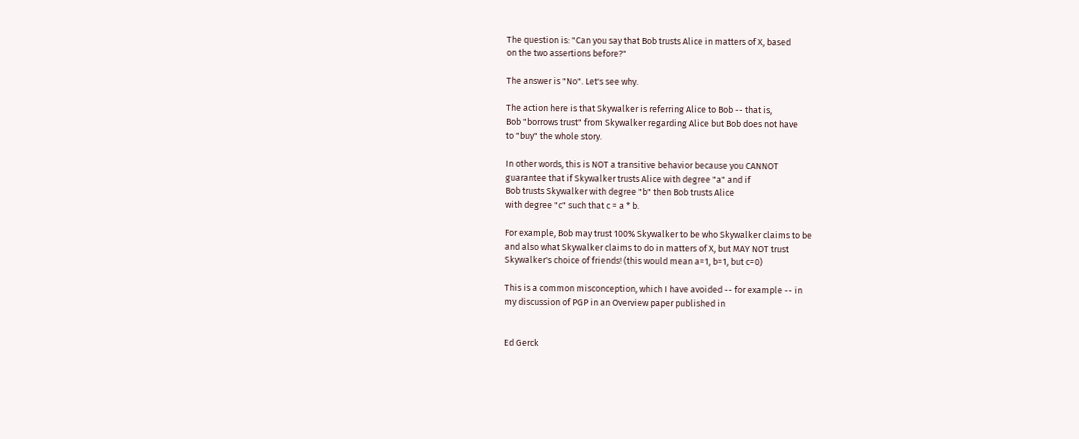The question is: "Can you say that Bob trusts Alice in matters of X, based
on the two assertions before?"

The answer is "No". Let's see why.

The action here is that Skywalker is referring Alice to Bob -- that is,
Bob "borrows trust" from Skywalker regarding Alice but Bob does not have
to "buy" the whole story.

In other words, this is NOT a transitive behavior because you CANNOT
guarantee that if Skywalker trusts Alice with degree "a" and if
Bob trusts Skywalker with degree "b" then Bob trusts Alice
with degree "c" such that c = a * b.

For example, Bob may trust 100% Skywalker to be who Skywalker claims to be
and also what Skywalker claims to do in matters of X, but MAY NOT trust
Skywalker's choice of friends! (this would mean a=1, b=1, but c=0)

This is a common misconception, which I have avoided -- for example -- in
my discussion of PGP in an Overview paper published in


Ed Gerck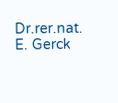Dr.rer.nat. E. Gerck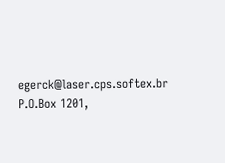egerck@laser.cps.softex.br
P.O.Box 1201,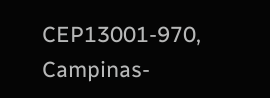CEP13001-970, Campinas-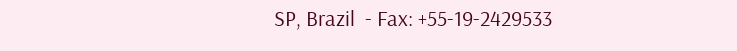SP, Brazil  - Fax: +55-19-2429533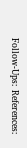Follow-Ups: References: